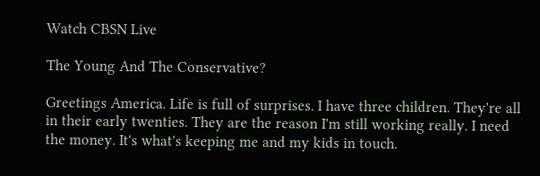Watch CBSN Live

The Young And The Conservative?

Greetings America. Life is full of surprises. I have three children. They're all in their early twenties. They are the reason I'm still working really. I need the money. It's what's keeping me and my kids in touch.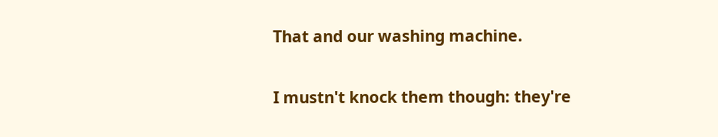That and our washing machine.

I mustn't knock them though: they're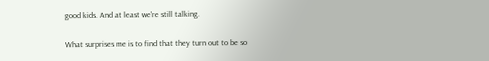good kids. And at least we're still talking.

What surprises me is to find that they turn out to be so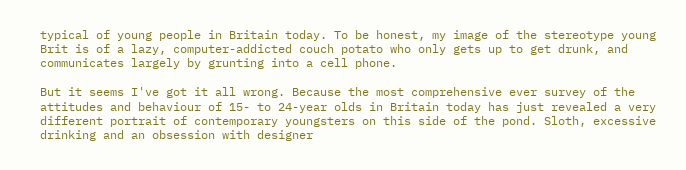typical of young people in Britain today. To be honest, my image of the stereotype young Brit is of a lazy, computer-addicted couch potato who only gets up to get drunk, and communicates largely by grunting into a cell phone.

But it seems I've got it all wrong. Because the most comprehensive ever survey of the attitudes and behaviour of 15- to 24-year olds in Britain today has just revealed a very different portrait of contemporary youngsters on this side of the pond. Sloth, excessive drinking and an obsession with designer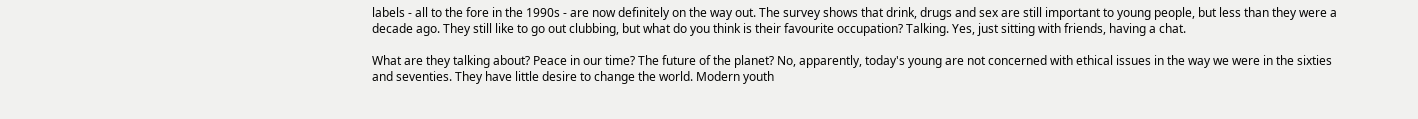labels - all to the fore in the 1990s - are now definitely on the way out. The survey shows that drink, drugs and sex are still important to young people, but less than they were a decade ago. They still like to go out clubbing, but what do you think is their favourite occupation? Talking. Yes, just sitting with friends, having a chat.

What are they talking about? Peace in our time? The future of the planet? No, apparently, today's young are not concerned with ethical issues in the way we were in the sixties and seventies. They have little desire to change the world. Modern youth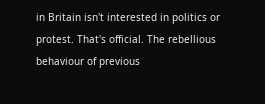in Britain isn't interested in politics or protest. That's official. The rebellious behaviour of previous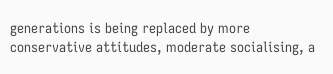generations is being replaced by more conservative attitudes, moderate socialising, a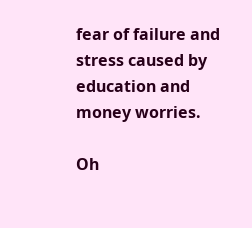fear of failure and stress caused by education and money worries.

Oh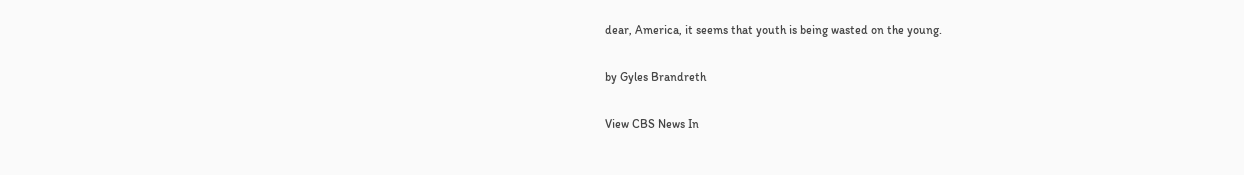dear, America, it seems that youth is being wasted on the young.

by Gyles Brandreth

View CBS News In